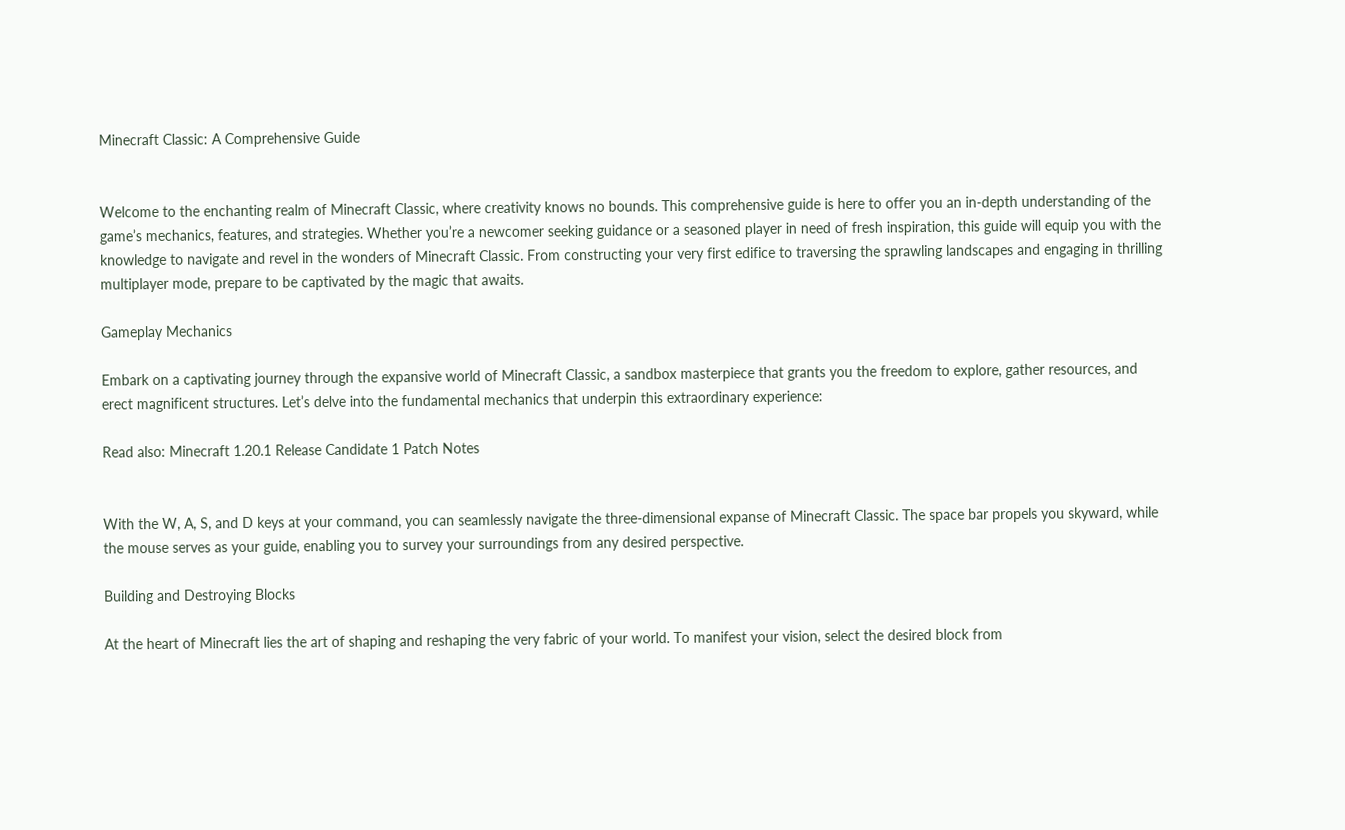Minecraft Classic: A Comprehensive Guide


Welcome to the enchanting realm of Minecraft Classic, where creativity knows no bounds. This comprehensive guide is here to offer you an in-depth understanding of the game’s mechanics, features, and strategies. Whether you’re a newcomer seeking guidance or a seasoned player in need of fresh inspiration, this guide will equip you with the knowledge to navigate and revel in the wonders of Minecraft Classic. From constructing your very first edifice to traversing the sprawling landscapes and engaging in thrilling multiplayer mode, prepare to be captivated by the magic that awaits.

Gameplay Mechanics

Embark on a captivating journey through the expansive world of Minecraft Classic, a sandbox masterpiece that grants you the freedom to explore, gather resources, and erect magnificent structures. Let’s delve into the fundamental mechanics that underpin this extraordinary experience:

Read also: Minecraft 1.20.1 Release Candidate 1 Patch Notes


With the W, A, S, and D keys at your command, you can seamlessly navigate the three-dimensional expanse of Minecraft Classic. The space bar propels you skyward, while the mouse serves as your guide, enabling you to survey your surroundings from any desired perspective.

Building and Destroying Blocks

At the heart of Minecraft lies the art of shaping and reshaping the very fabric of your world. To manifest your vision, select the desired block from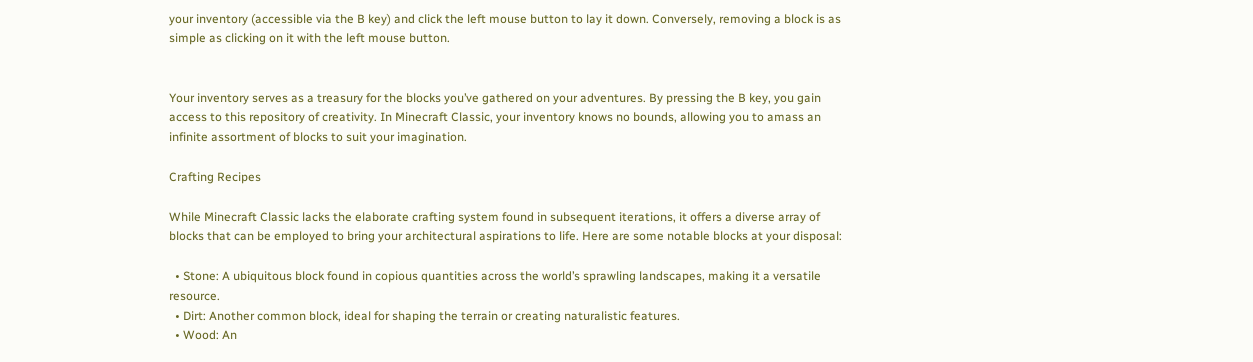your inventory (accessible via the B key) and click the left mouse button to lay it down. Conversely, removing a block is as simple as clicking on it with the left mouse button.


Your inventory serves as a treasury for the blocks you’ve gathered on your adventures. By pressing the B key, you gain access to this repository of creativity. In Minecraft Classic, your inventory knows no bounds, allowing you to amass an infinite assortment of blocks to suit your imagination.

Crafting Recipes

While Minecraft Classic lacks the elaborate crafting system found in subsequent iterations, it offers a diverse array of blocks that can be employed to bring your architectural aspirations to life. Here are some notable blocks at your disposal:

  • Stone: A ubiquitous block found in copious quantities across the world’s sprawling landscapes, making it a versatile resource.
  • Dirt: Another common block, ideal for shaping the terrain or creating naturalistic features.
  • Wood: An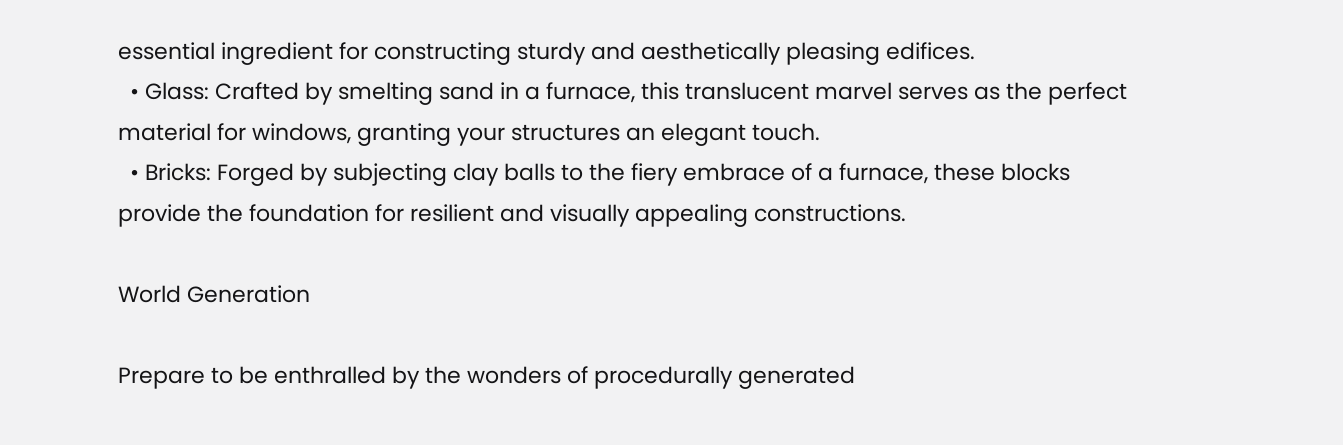essential ingredient for constructing sturdy and aesthetically pleasing edifices.
  • Glass: Crafted by smelting sand in a furnace, this translucent marvel serves as the perfect material for windows, granting your structures an elegant touch.
  • Bricks: Forged by subjecting clay balls to the fiery embrace of a furnace, these blocks provide the foundation for resilient and visually appealing constructions.

World Generation

Prepare to be enthralled by the wonders of procedurally generated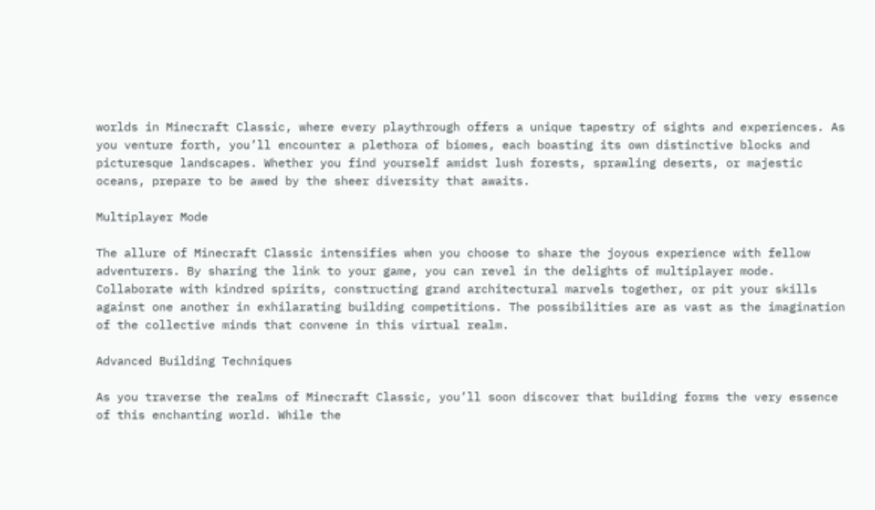worlds in Minecraft Classic, where every playthrough offers a unique tapestry of sights and experiences. As you venture forth, you’ll encounter a plethora of biomes, each boasting its own distinctive blocks and picturesque landscapes. Whether you find yourself amidst lush forests, sprawling deserts, or majestic oceans, prepare to be awed by the sheer diversity that awaits.

Multiplayer Mode

The allure of Minecraft Classic intensifies when you choose to share the joyous experience with fellow adventurers. By sharing the link to your game, you can revel in the delights of multiplayer mode. Collaborate with kindred spirits, constructing grand architectural marvels together, or pit your skills against one another in exhilarating building competitions. The possibilities are as vast as the imagination of the collective minds that convene in this virtual realm.

Advanced Building Techniques

As you traverse the realms of Minecraft Classic, you’ll soon discover that building forms the very essence of this enchanting world. While the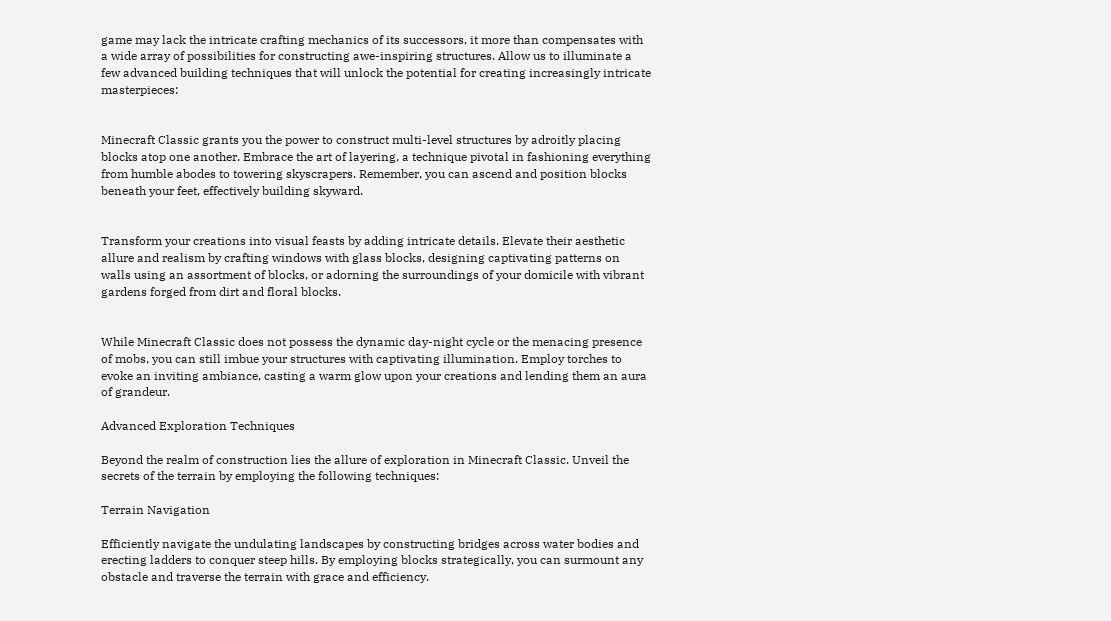game may lack the intricate crafting mechanics of its successors, it more than compensates with a wide array of possibilities for constructing awe-inspiring structures. Allow us to illuminate a few advanced building techniques that will unlock the potential for creating increasingly intricate masterpieces:


Minecraft Classic grants you the power to construct multi-level structures by adroitly placing blocks atop one another. Embrace the art of layering, a technique pivotal in fashioning everything from humble abodes to towering skyscrapers. Remember, you can ascend and position blocks beneath your feet, effectively building skyward.


Transform your creations into visual feasts by adding intricate details. Elevate their aesthetic allure and realism by crafting windows with glass blocks, designing captivating patterns on walls using an assortment of blocks, or adorning the surroundings of your domicile with vibrant gardens forged from dirt and floral blocks.


While Minecraft Classic does not possess the dynamic day-night cycle or the menacing presence of mobs, you can still imbue your structures with captivating illumination. Employ torches to evoke an inviting ambiance, casting a warm glow upon your creations and lending them an aura of grandeur.

Advanced Exploration Techniques

Beyond the realm of construction lies the allure of exploration in Minecraft Classic. Unveil the secrets of the terrain by employing the following techniques:

Terrain Navigation

Efficiently navigate the undulating landscapes by constructing bridges across water bodies and erecting ladders to conquer steep hills. By employing blocks strategically, you can surmount any obstacle and traverse the terrain with grace and efficiency.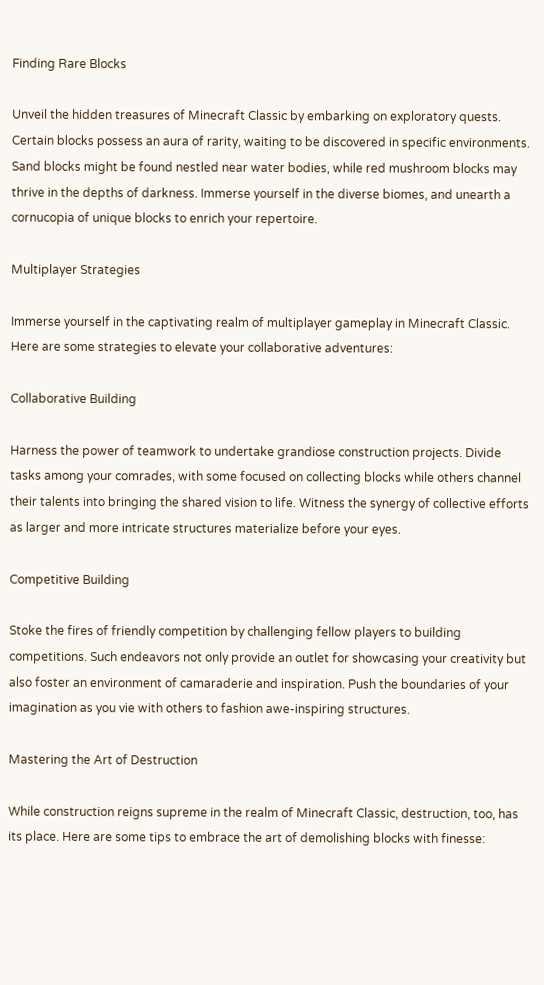Finding Rare Blocks

Unveil the hidden treasures of Minecraft Classic by embarking on exploratory quests. Certain blocks possess an aura of rarity, waiting to be discovered in specific environments. Sand blocks might be found nestled near water bodies, while red mushroom blocks may thrive in the depths of darkness. Immerse yourself in the diverse biomes, and unearth a cornucopia of unique blocks to enrich your repertoire.

Multiplayer Strategies

Immerse yourself in the captivating realm of multiplayer gameplay in Minecraft Classic. Here are some strategies to elevate your collaborative adventures:

Collaborative Building

Harness the power of teamwork to undertake grandiose construction projects. Divide tasks among your comrades, with some focused on collecting blocks while others channel their talents into bringing the shared vision to life. Witness the synergy of collective efforts as larger and more intricate structures materialize before your eyes.

Competitive Building

Stoke the fires of friendly competition by challenging fellow players to building competitions. Such endeavors not only provide an outlet for showcasing your creativity but also foster an environment of camaraderie and inspiration. Push the boundaries of your imagination as you vie with others to fashion awe-inspiring structures.

Mastering the Art of Destruction

While construction reigns supreme in the realm of Minecraft Classic, destruction, too, has its place. Here are some tips to embrace the art of demolishing blocks with finesse: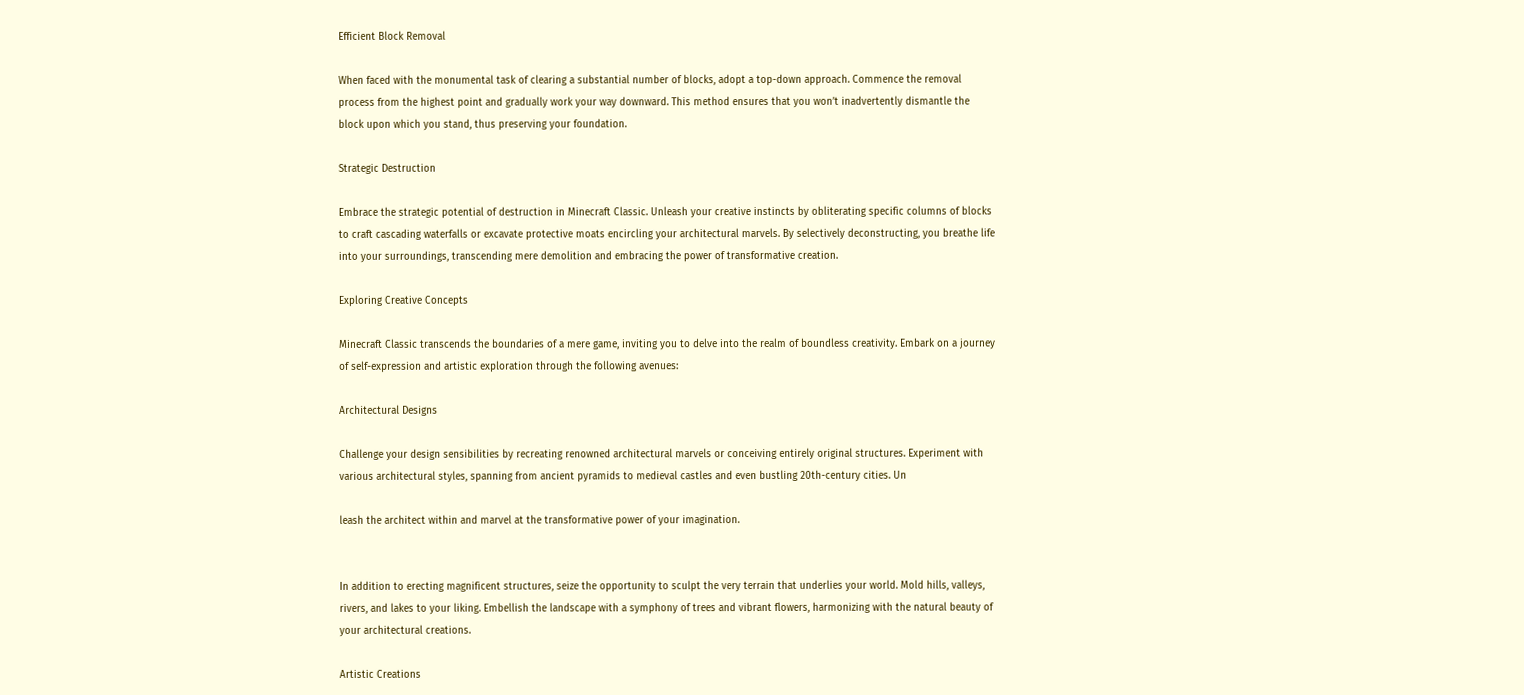Efficient Block Removal

When faced with the monumental task of clearing a substantial number of blocks, adopt a top-down approach. Commence the removal process from the highest point and gradually work your way downward. This method ensures that you won’t inadvertently dismantle the block upon which you stand, thus preserving your foundation.

Strategic Destruction

Embrace the strategic potential of destruction in Minecraft Classic. Unleash your creative instincts by obliterating specific columns of blocks to craft cascading waterfalls or excavate protective moats encircling your architectural marvels. By selectively deconstructing, you breathe life into your surroundings, transcending mere demolition and embracing the power of transformative creation.

Exploring Creative Concepts

Minecraft Classic transcends the boundaries of a mere game, inviting you to delve into the realm of boundless creativity. Embark on a journey of self-expression and artistic exploration through the following avenues:

Architectural Designs

Challenge your design sensibilities by recreating renowned architectural marvels or conceiving entirely original structures. Experiment with various architectural styles, spanning from ancient pyramids to medieval castles and even bustling 20th-century cities. Un

leash the architect within and marvel at the transformative power of your imagination.


In addition to erecting magnificent structures, seize the opportunity to sculpt the very terrain that underlies your world. Mold hills, valleys, rivers, and lakes to your liking. Embellish the landscape with a symphony of trees and vibrant flowers, harmonizing with the natural beauty of your architectural creations.

Artistic Creations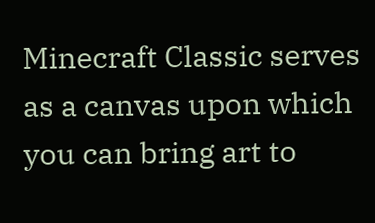Minecraft Classic serves as a canvas upon which you can bring art to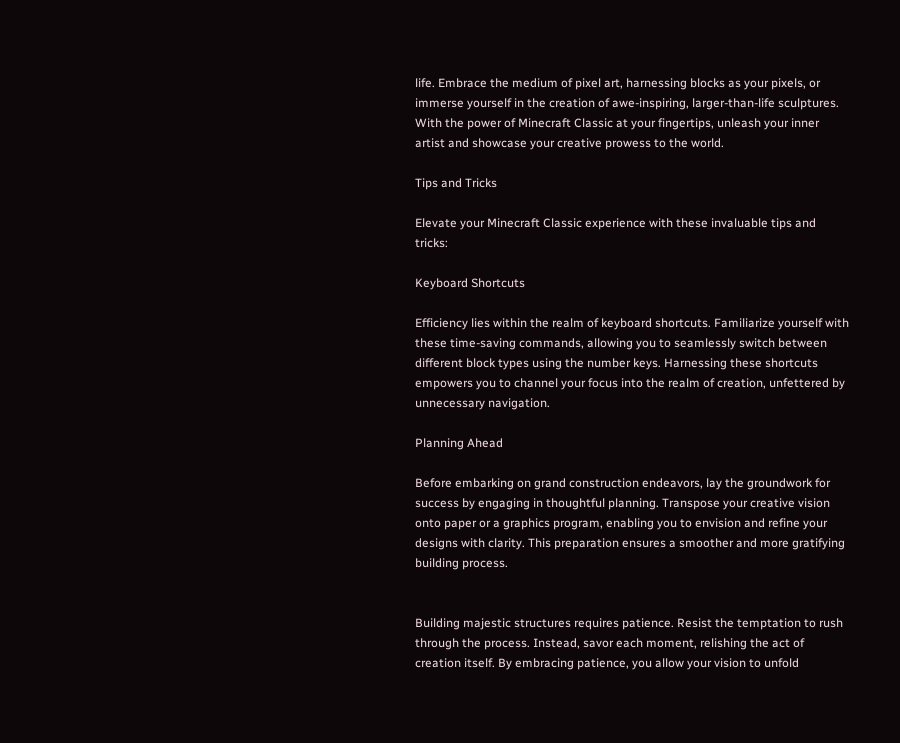life. Embrace the medium of pixel art, harnessing blocks as your pixels, or immerse yourself in the creation of awe-inspiring, larger-than-life sculptures. With the power of Minecraft Classic at your fingertips, unleash your inner artist and showcase your creative prowess to the world.

Tips and Tricks

Elevate your Minecraft Classic experience with these invaluable tips and tricks:

Keyboard Shortcuts

Efficiency lies within the realm of keyboard shortcuts. Familiarize yourself with these time-saving commands, allowing you to seamlessly switch between different block types using the number keys. Harnessing these shortcuts empowers you to channel your focus into the realm of creation, unfettered by unnecessary navigation.

Planning Ahead

Before embarking on grand construction endeavors, lay the groundwork for success by engaging in thoughtful planning. Transpose your creative vision onto paper or a graphics program, enabling you to envision and refine your designs with clarity. This preparation ensures a smoother and more gratifying building process.


Building majestic structures requires patience. Resist the temptation to rush through the process. Instead, savor each moment, relishing the act of creation itself. By embracing patience, you allow your vision to unfold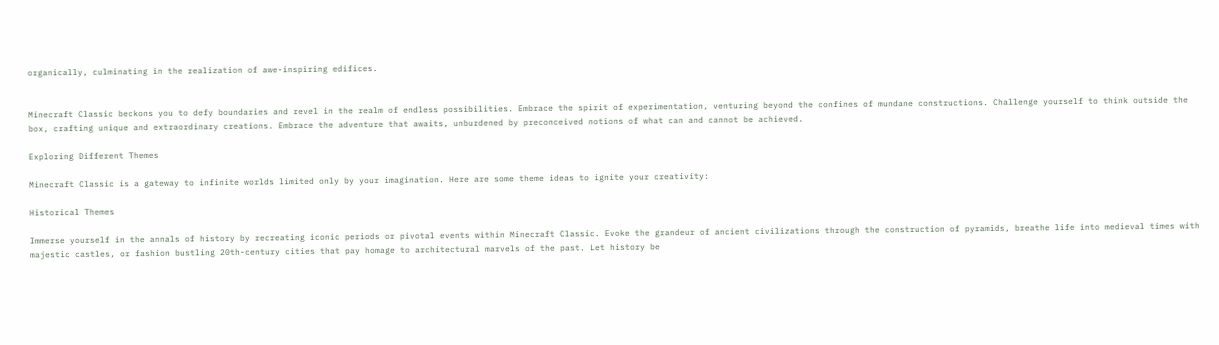organically, culminating in the realization of awe-inspiring edifices.


Minecraft Classic beckons you to defy boundaries and revel in the realm of endless possibilities. Embrace the spirit of experimentation, venturing beyond the confines of mundane constructions. Challenge yourself to think outside the box, crafting unique and extraordinary creations. Embrace the adventure that awaits, unburdened by preconceived notions of what can and cannot be achieved.

Exploring Different Themes

Minecraft Classic is a gateway to infinite worlds limited only by your imagination. Here are some theme ideas to ignite your creativity:

Historical Themes

Immerse yourself in the annals of history by recreating iconic periods or pivotal events within Minecraft Classic. Evoke the grandeur of ancient civilizations through the construction of pyramids, breathe life into medieval times with majestic castles, or fashion bustling 20th-century cities that pay homage to architectural marvels of the past. Let history be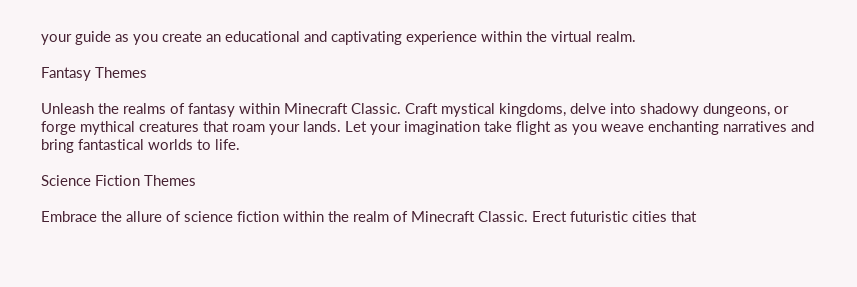your guide as you create an educational and captivating experience within the virtual realm.

Fantasy Themes

Unleash the realms of fantasy within Minecraft Classic. Craft mystical kingdoms, delve into shadowy dungeons, or forge mythical creatures that roam your lands. Let your imagination take flight as you weave enchanting narratives and bring fantastical worlds to life.

Science Fiction Themes

Embrace the allure of science fiction within the realm of Minecraft Classic. Erect futuristic cities that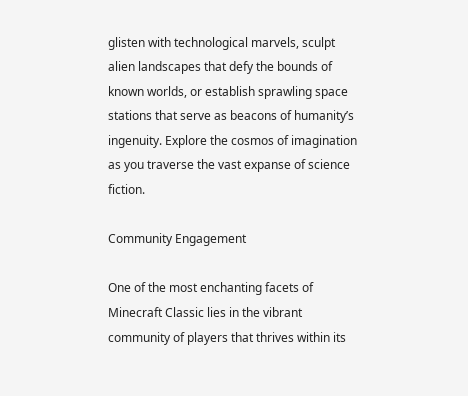glisten with technological marvels, sculpt alien landscapes that defy the bounds of known worlds, or establish sprawling space stations that serve as beacons of humanity’s ingenuity. Explore the cosmos of imagination as you traverse the vast expanse of science fiction.

Community Engagement

One of the most enchanting facets of Minecraft Classic lies in the vibrant community of players that thrives within its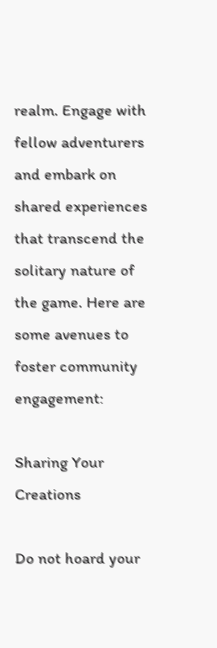realm. Engage with fellow adventurers and embark on shared experiences that transcend the solitary nature of the game. Here are some avenues to foster community engagement:

Sharing Your Creations

Do not hoard your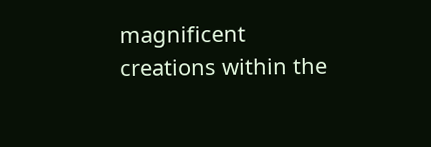magnificent creations within the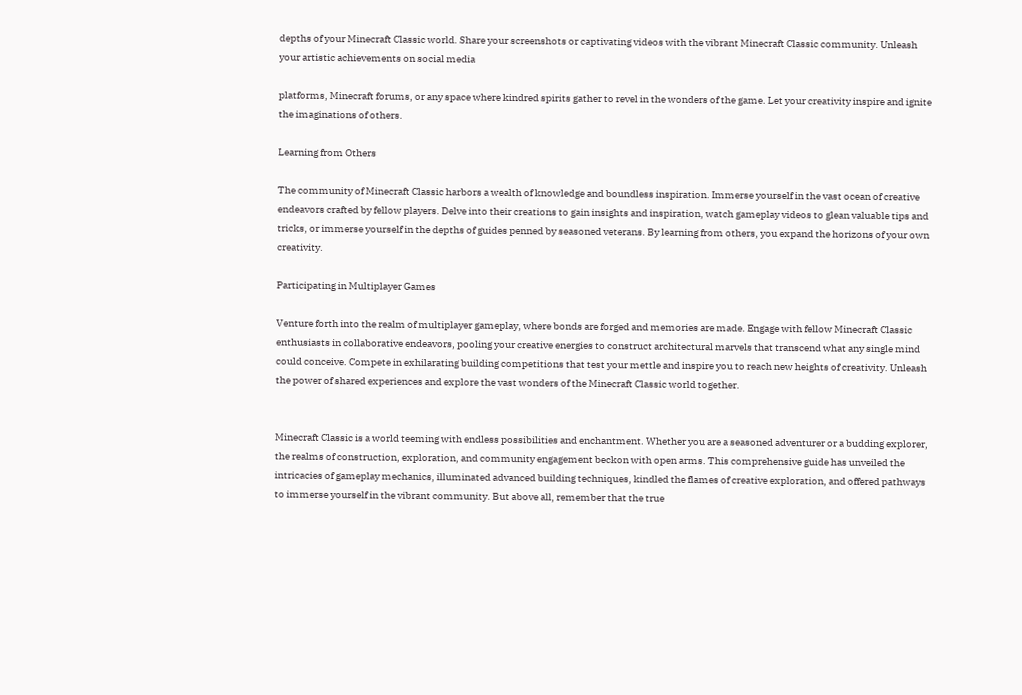depths of your Minecraft Classic world. Share your screenshots or captivating videos with the vibrant Minecraft Classic community. Unleash your artistic achievements on social media

platforms, Minecraft forums, or any space where kindred spirits gather to revel in the wonders of the game. Let your creativity inspire and ignite the imaginations of others.

Learning from Others

The community of Minecraft Classic harbors a wealth of knowledge and boundless inspiration. Immerse yourself in the vast ocean of creative endeavors crafted by fellow players. Delve into their creations to gain insights and inspiration, watch gameplay videos to glean valuable tips and tricks, or immerse yourself in the depths of guides penned by seasoned veterans. By learning from others, you expand the horizons of your own creativity.

Participating in Multiplayer Games

Venture forth into the realm of multiplayer gameplay, where bonds are forged and memories are made. Engage with fellow Minecraft Classic enthusiasts in collaborative endeavors, pooling your creative energies to construct architectural marvels that transcend what any single mind could conceive. Compete in exhilarating building competitions that test your mettle and inspire you to reach new heights of creativity. Unleash the power of shared experiences and explore the vast wonders of the Minecraft Classic world together.


Minecraft Classic is a world teeming with endless possibilities and enchantment. Whether you are a seasoned adventurer or a budding explorer, the realms of construction, exploration, and community engagement beckon with open arms. This comprehensive guide has unveiled the intricacies of gameplay mechanics, illuminated advanced building techniques, kindled the flames of creative exploration, and offered pathways to immerse yourself in the vibrant community. But above all, remember that the true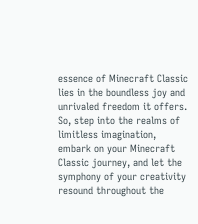essence of Minecraft Classic lies in the boundless joy and unrivaled freedom it offers. So, step into the realms of limitless imagination, embark on your Minecraft Classic journey, and let the symphony of your creativity resound throughout the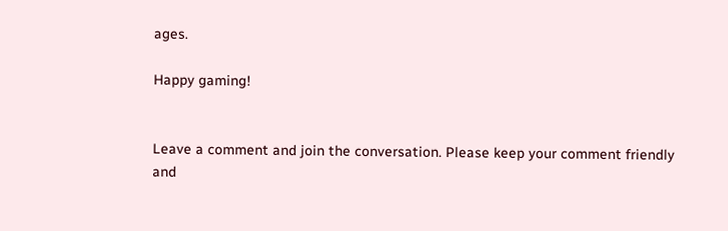ages.

Happy gaming!


Leave a comment and join the conversation. Please keep your comment friendly and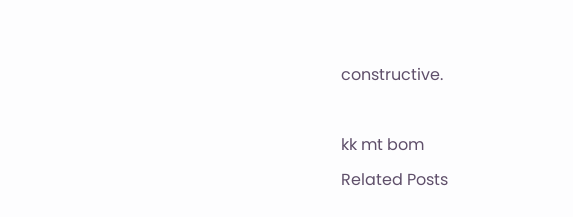constructive.



kk mt bom

Related Posts